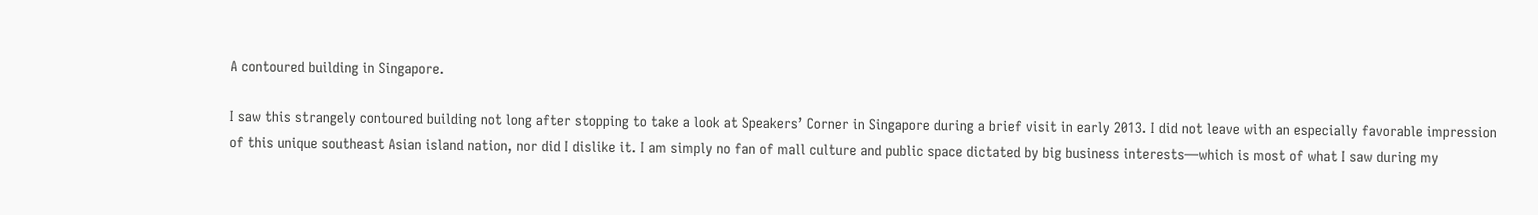A contoured building in Singapore.

I saw this strangely contoured building not long after stopping to take a look at Speakers’ Corner in Singapore during a brief visit in early 2013. I did not leave with an especially favorable impression of this unique southeast Asian island nation, nor did I dislike it. I am simply no fan of mall culture and public space dictated by big business interests—which is most of what I saw during my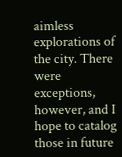aimless explorations of the city. There were exceptions, however, and I hope to catalog those in future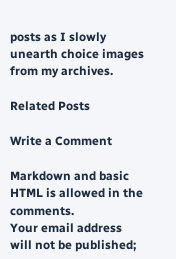posts as I slowly unearth choice images from my archives.

Related Posts

Write a Comment

Markdown and basic HTML is allowed in the comments.
Your email address will not be published;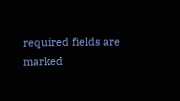required fields are marked